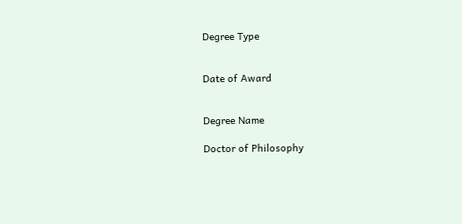Degree Type


Date of Award


Degree Name

Doctor of Philosophy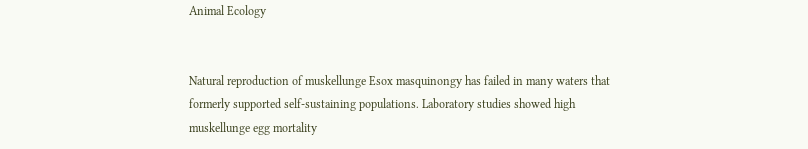Animal Ecology


Natural reproduction of muskellunge Esox masquinongy has failed in many waters that formerly supported self-sustaining populations. Laboratory studies showed high muskellunge egg mortality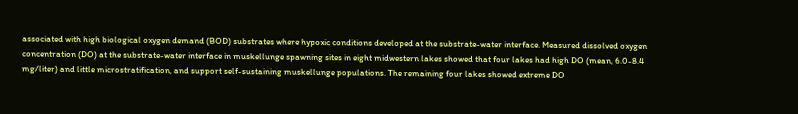associated with high biological oxygen demand (BOD) substrates where hypoxic conditions developed at the substrate-water interface. Measured dissolved oxygen concentration (DO) at the substrate-water interface in muskellunge spawning sites in eight midwestern lakes showed that four lakes had high DO (mean, 6.0-8.4 mg/liter) and little microstratification, and support self-sustaining muskellunge populations. The remaining four lakes showed extreme DO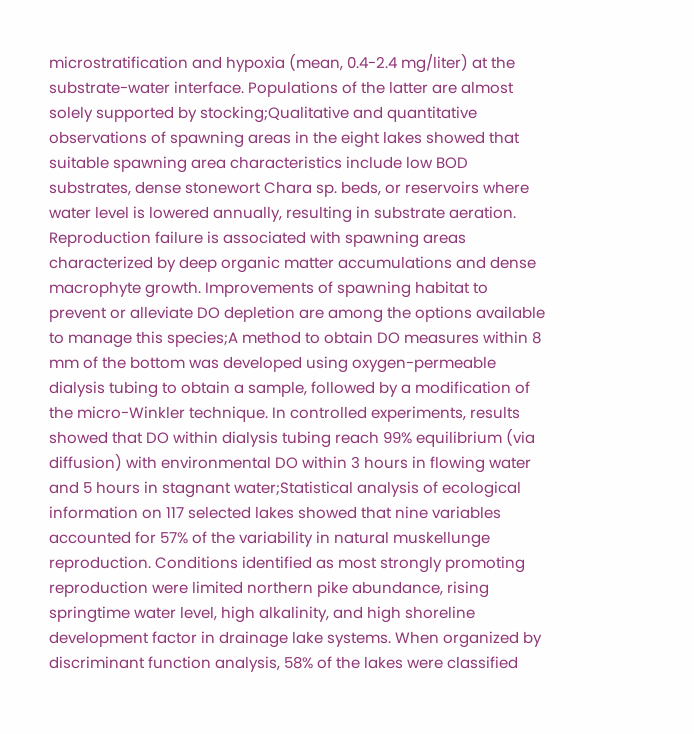microstratification and hypoxia (mean, 0.4-2.4 mg/liter) at the substrate-water interface. Populations of the latter are almost solely supported by stocking;Qualitative and quantitative observations of spawning areas in the eight lakes showed that suitable spawning area characteristics include low BOD substrates, dense stonewort Chara sp. beds, or reservoirs where water level is lowered annually, resulting in substrate aeration. Reproduction failure is associated with spawning areas characterized by deep organic matter accumulations and dense macrophyte growth. Improvements of spawning habitat to prevent or alleviate DO depletion are among the options available to manage this species;A method to obtain DO measures within 8 mm of the bottom was developed using oxygen-permeable dialysis tubing to obtain a sample, followed by a modification of the micro-Winkler technique. In controlled experiments, results showed that DO within dialysis tubing reach 99% equilibrium (via diffusion) with environmental DO within 3 hours in flowing water and 5 hours in stagnant water;Statistical analysis of ecological information on 117 selected lakes showed that nine variables accounted for 57% of the variability in natural muskellunge reproduction. Conditions identified as most strongly promoting reproduction were limited northern pike abundance, rising springtime water level, high alkalinity, and high shoreline development factor in drainage lake systems. When organized by discriminant function analysis, 58% of the lakes were classified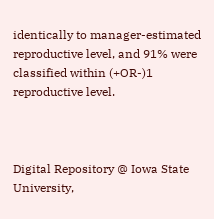identically to manager-estimated reproductive level, and 91% were classified within (+OR-)1 reproductive level.



Digital Repository @ Iowa State University,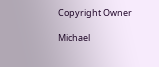Copyright Owner

Michael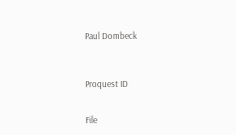Paul Dombeck



Proquest ID


File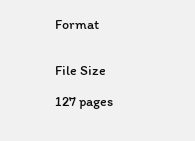Format


File Size

127 pages